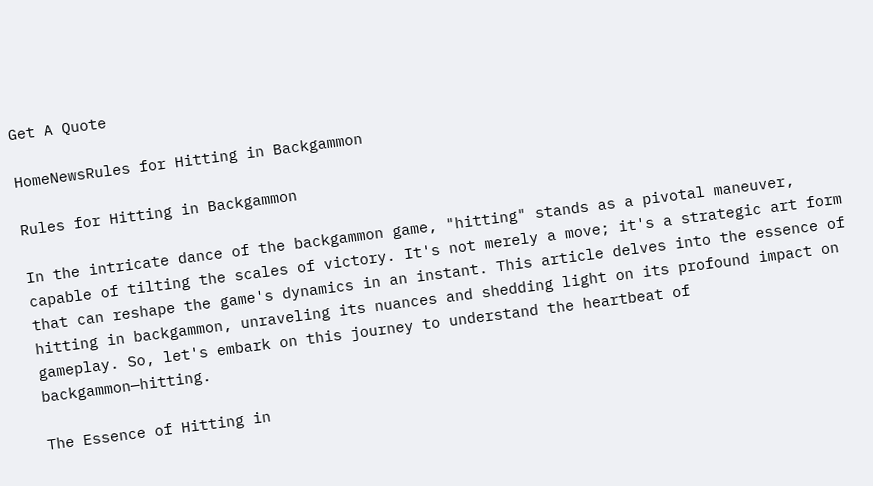Get A Quote

HomeNewsRules for Hitting in Backgammon

Rules for Hitting in Backgammon

In the intricate dance of the backgammon game, "hitting" stands as a pivotal maneuver, capable of tilting the scales of victory. It's not merely a move; it's a strategic art form that can reshape the game's dynamics in an instant. This article delves into the essence of hitting in backgammon, unraveling its nuances and shedding light on its profound impact on gameplay. So, let's embark on this journey to understand the heartbeat of backgammon—hitting.

The Essence of Hitting in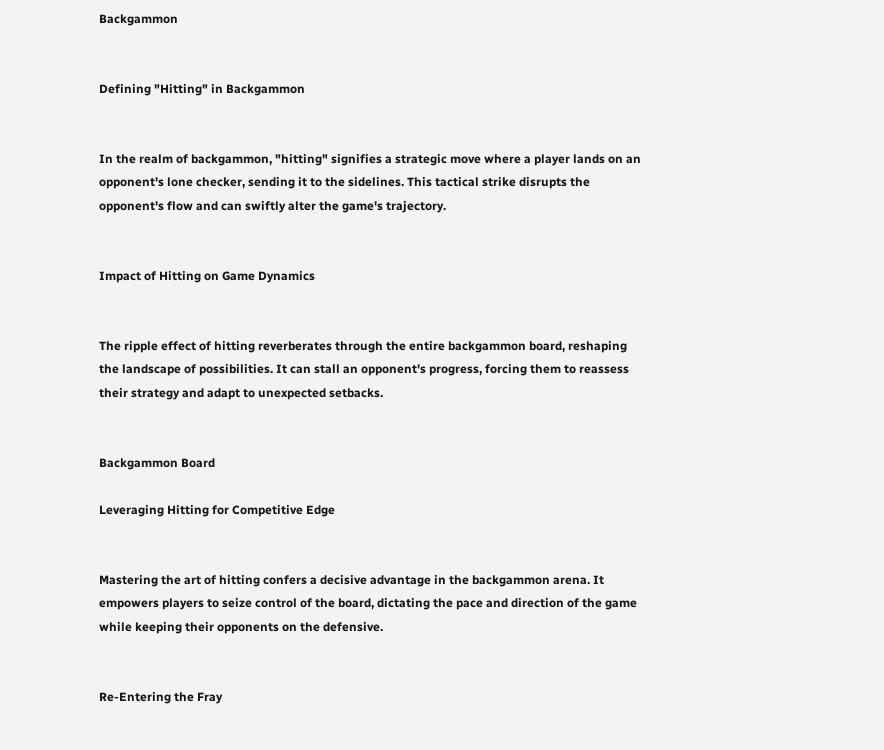Backgammon


Defining "Hitting" in Backgammon


In the realm of backgammon, "hitting" signifies a strategic move where a player lands on an opponent's lone checker, sending it to the sidelines. This tactical strike disrupts the opponent's flow and can swiftly alter the game's trajectory.


Impact of Hitting on Game Dynamics


The ripple effect of hitting reverberates through the entire backgammon board, reshaping the landscape of possibilities. It can stall an opponent's progress, forcing them to reassess their strategy and adapt to unexpected setbacks.


Backgammon Board

Leveraging Hitting for Competitive Edge


Mastering the art of hitting confers a decisive advantage in the backgammon arena. It empowers players to seize control of the board, dictating the pace and direction of the game while keeping their opponents on the defensive.


Re-Entering the Fray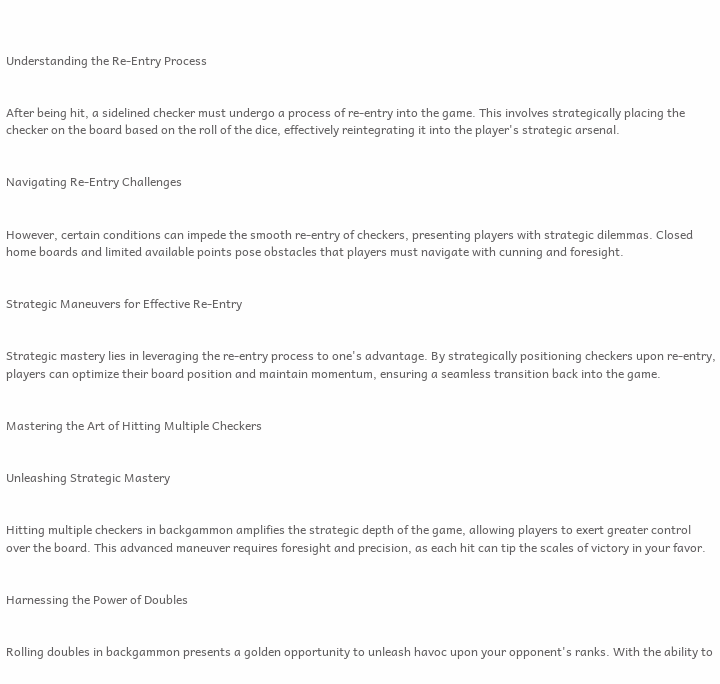Understanding the Re-Entry Process


After being hit, a sidelined checker must undergo a process of re-entry into the game. This involves strategically placing the checker on the board based on the roll of the dice, effectively reintegrating it into the player's strategic arsenal.


Navigating Re-Entry Challenges


However, certain conditions can impede the smooth re-entry of checkers, presenting players with strategic dilemmas. Closed home boards and limited available points pose obstacles that players must navigate with cunning and foresight.


Strategic Maneuvers for Effective Re-Entry


Strategic mastery lies in leveraging the re-entry process to one's advantage. By strategically positioning checkers upon re-entry, players can optimize their board position and maintain momentum, ensuring a seamless transition back into the game.


Mastering the Art of Hitting Multiple Checkers


Unleashing Strategic Mastery


Hitting multiple checkers in backgammon amplifies the strategic depth of the game, allowing players to exert greater control over the board. This advanced maneuver requires foresight and precision, as each hit can tip the scales of victory in your favor.


Harnessing the Power of Doubles


Rolling doubles in backgammon presents a golden opportunity to unleash havoc upon your opponent's ranks. With the ability to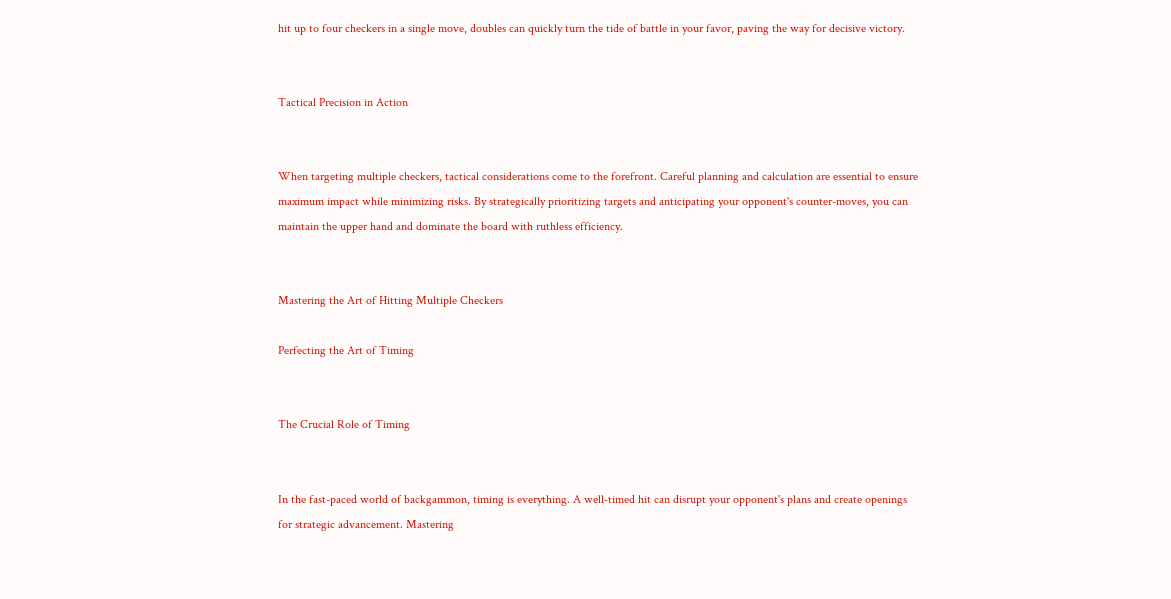hit up to four checkers in a single move, doubles can quickly turn the tide of battle in your favor, paving the way for decisive victory.


Tactical Precision in Action


When targeting multiple checkers, tactical considerations come to the forefront. Careful planning and calculation are essential to ensure maximum impact while minimizing risks. By strategically prioritizing targets and anticipating your opponent's counter-moves, you can maintain the upper hand and dominate the board with ruthless efficiency.


Mastering the Art of Hitting Multiple Checkers

Perfecting the Art of Timing


The Crucial Role of Timing


In the fast-paced world of backgammon, timing is everything. A well-timed hit can disrupt your opponent's plans and create openings for strategic advancement. Mastering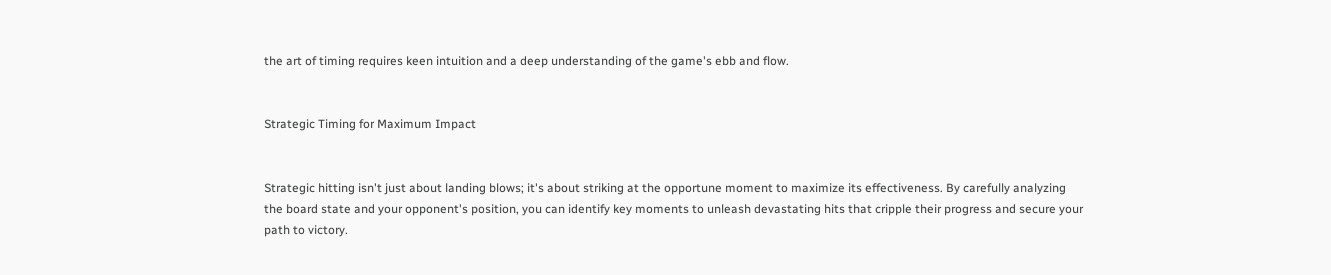the art of timing requires keen intuition and a deep understanding of the game's ebb and flow.


Strategic Timing for Maximum Impact


Strategic hitting isn't just about landing blows; it's about striking at the opportune moment to maximize its effectiveness. By carefully analyzing the board state and your opponent's position, you can identify key moments to unleash devastating hits that cripple their progress and secure your path to victory.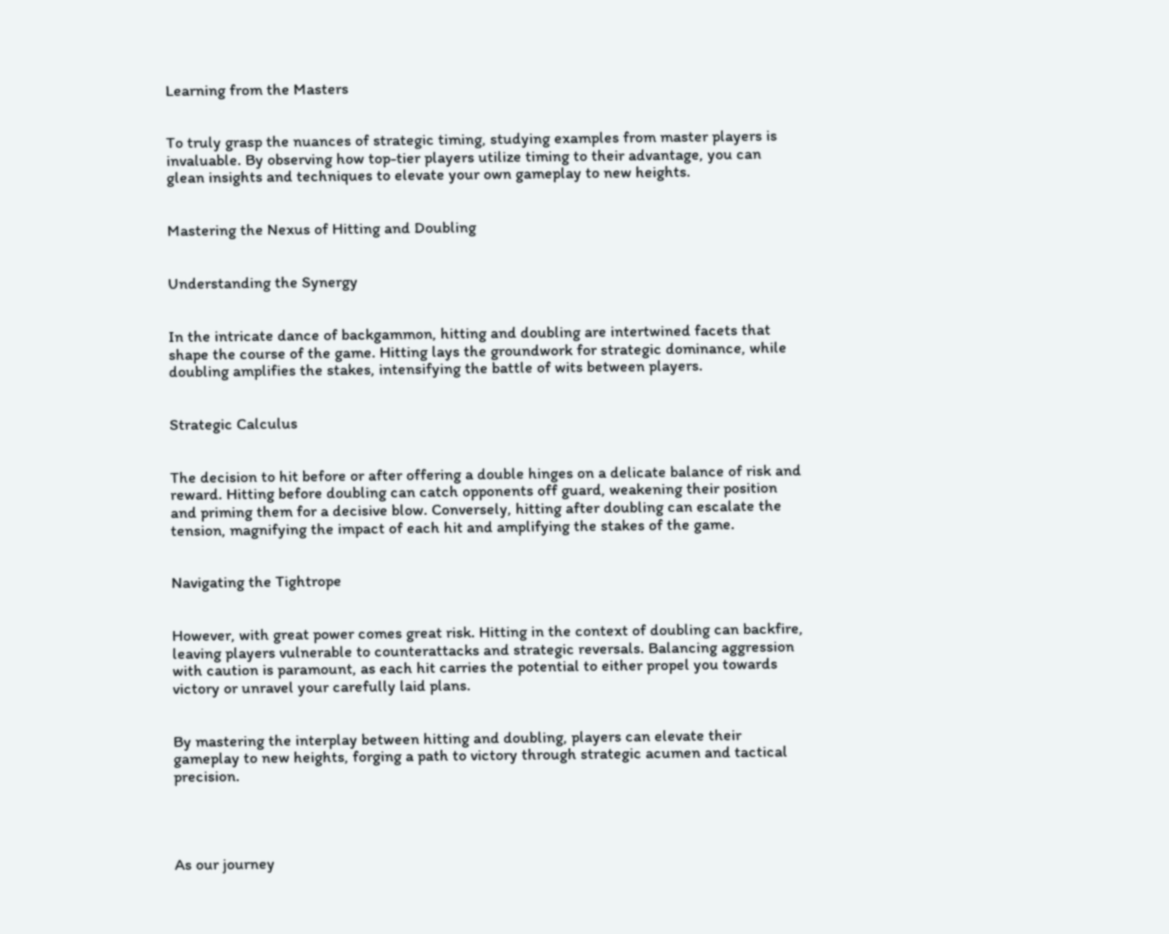Learning from the Masters


To truly grasp the nuances of strategic timing, studying examples from master players is invaluable. By observing how top-tier players utilize timing to their advantage, you can glean insights and techniques to elevate your own gameplay to new heights.


Mastering the Nexus of Hitting and Doubling


Understanding the Synergy


In the intricate dance of backgammon, hitting and doubling are intertwined facets that shape the course of the game. Hitting lays the groundwork for strategic dominance, while doubling amplifies the stakes, intensifying the battle of wits between players.


Strategic Calculus


The decision to hit before or after offering a double hinges on a delicate balance of risk and reward. Hitting before doubling can catch opponents off guard, weakening their position and priming them for a decisive blow. Conversely, hitting after doubling can escalate the tension, magnifying the impact of each hit and amplifying the stakes of the game.


Navigating the Tightrope


However, with great power comes great risk. Hitting in the context of doubling can backfire, leaving players vulnerable to counterattacks and strategic reversals. Balancing aggression with caution is paramount, as each hit carries the potential to either propel you towards victory or unravel your carefully laid plans.


By mastering the interplay between hitting and doubling, players can elevate their gameplay to new heights, forging a path to victory through strategic acumen and tactical precision.




As our journey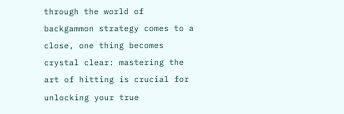through the world of backgammon strategy comes to a close, one thing becomes crystal clear: mastering the art of hitting is crucial for unlocking your true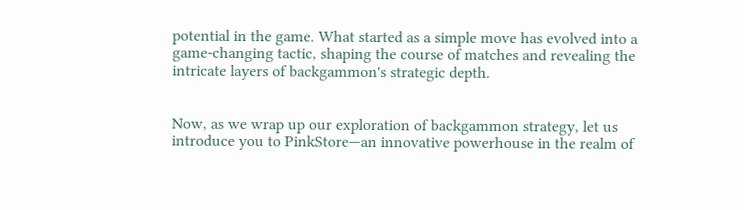potential in the game. What started as a simple move has evolved into a game-changing tactic, shaping the course of matches and revealing the intricate layers of backgammon's strategic depth.


Now, as we wrap up our exploration of backgammon strategy, let us introduce you to PinkStore—an innovative powerhouse in the realm of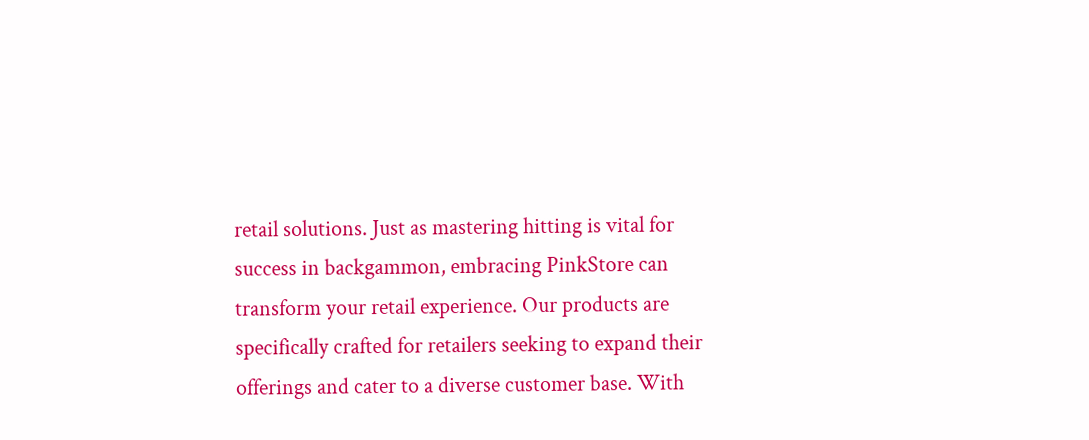retail solutions. Just as mastering hitting is vital for success in backgammon, embracing PinkStore can transform your retail experience. Our products are specifically crafted for retailers seeking to expand their offerings and cater to a diverse customer base. With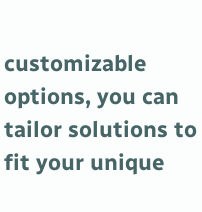customizable options, you can tailor solutions to fit your unique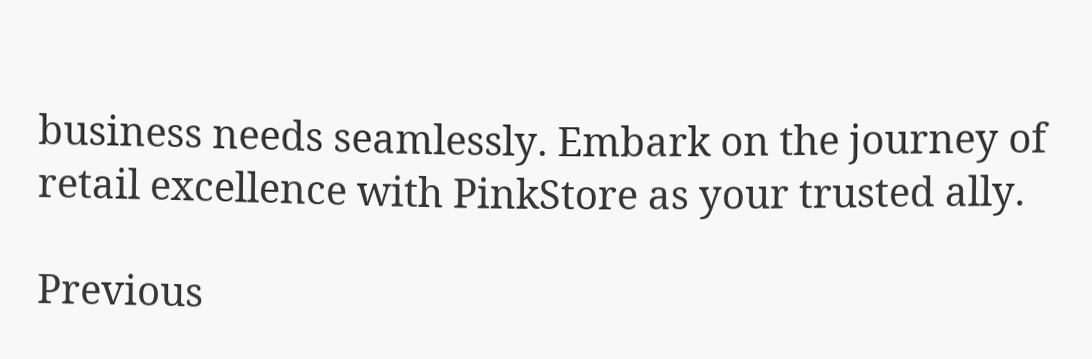business needs seamlessly. Embark on the journey of retail excellence with PinkStore as your trusted ally.

Previous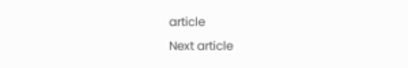article
Next article